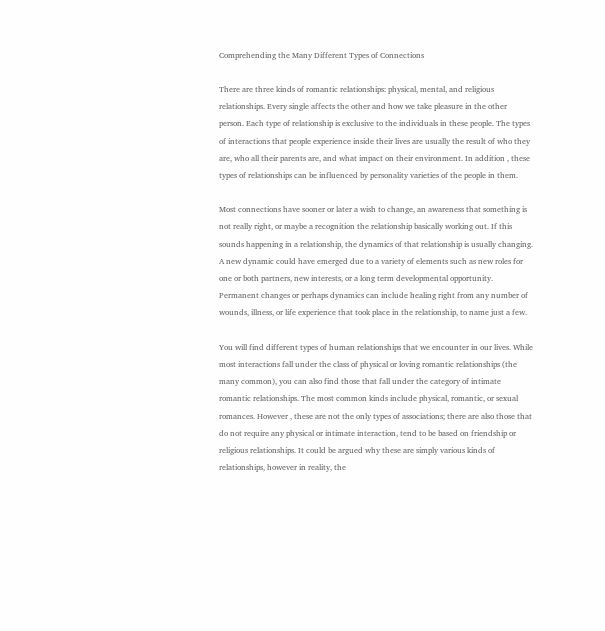Comprehending the Many Different Types of Connections

There are three kinds of romantic relationships: physical, mental, and religious relationships. Every single affects the other and how we take pleasure in the other person. Each type of relationship is exclusive to the individuals in these people. The types of interactions that people experience inside their lives are usually the result of who they are, who all their parents are, and what impact on their environment. In addition , these types of relationships can be influenced by personality varieties of the people in them.

Most connections have sooner or later a wish to change, an awareness that something is not really right, or maybe a recognition the relationship basically working out. If this sounds happening in a relationship, the dynamics of that relationship is usually changing. A new dynamic could have emerged due to a variety of elements such as new roles for one or both partners, new interests, or a long term developmental opportunity. Permanent changes or perhaps dynamics can include healing right from any number of wounds, illness, or life experience that took place in the relationship, to name just a few.

You will find different types of human relationships that we encounter in our lives. While most interactions fall under the class of physical or loving romantic relationships (the many common), you can also find those that fall under the category of intimate romantic relationships. The most common kinds include physical, romantic, or sexual romances. However , these are not the only types of associations; there are also those that do not require any physical or intimate interaction, tend to be based on friendship or religious relationships. It could be argued why these are simply various kinds of relationships, however in reality, the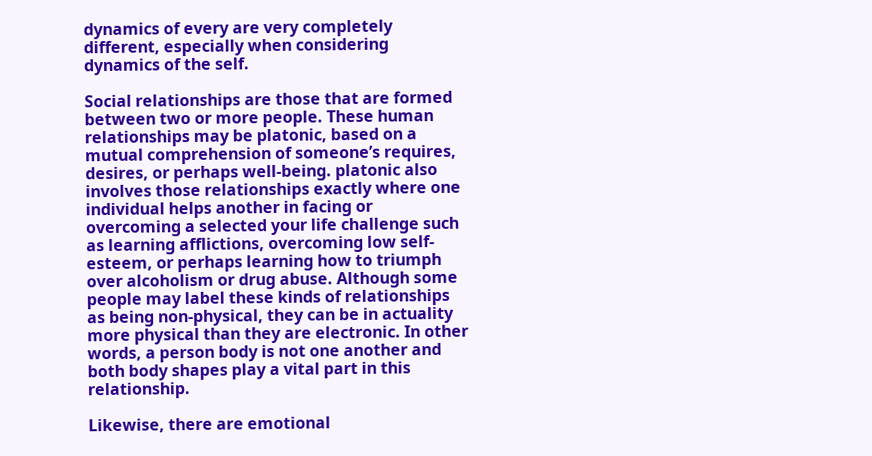dynamics of every are very completely different, especially when considering dynamics of the self.

Social relationships are those that are formed between two or more people. These human relationships may be platonic, based on a mutual comprehension of someone’s requires, desires, or perhaps well-being. platonic also involves those relationships exactly where one individual helps another in facing or overcoming a selected your life challenge such as learning afflictions, overcoming low self-esteem, or perhaps learning how to triumph over alcoholism or drug abuse. Although some people may label these kinds of relationships as being non-physical, they can be in actuality more physical than they are electronic. In other words, a person body is not one another and both body shapes play a vital part in this relationship.

Likewise, there are emotional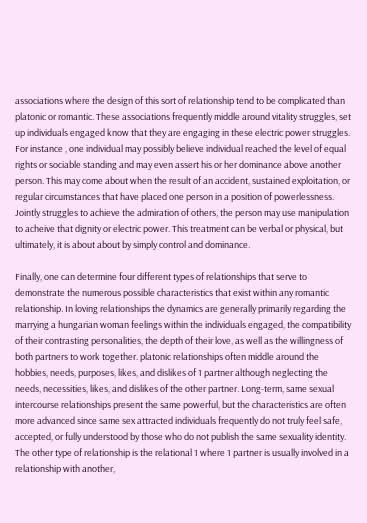associations where the design of this sort of relationship tend to be complicated than platonic or romantic. These associations frequently middle around vitality struggles, set up individuals engaged know that they are engaging in these electric power struggles. For instance , one individual may possibly believe individual reached the level of equal rights or sociable standing and may even assert his or her dominance above another person. This may come about when the result of an accident, sustained exploitation, or regular circumstances that have placed one person in a position of powerlessness. Jointly struggles to achieve the admiration of others, the person may use manipulation to acheive that dignity or electric power. This treatment can be verbal or physical, but ultimately, it is about about by simply control and dominance.

Finally, one can determine four different types of relationships that serve to demonstrate the numerous possible characteristics that exist within any romantic relationship. In loving relationships the dynamics are generally primarily regarding the marrying a hungarian woman feelings within the individuals engaged, the compatibility of their contrasting personalities, the depth of their love, as well as the willingness of both partners to work together. platonic relationships often middle around the hobbies, needs, purposes, likes, and dislikes of 1 partner although neglecting the needs, necessities, likes, and dislikes of the other partner. Long-term, same sexual intercourse relationships present the same powerful, but the characteristics are often more advanced since same sex attracted individuals frequently do not truly feel safe, accepted, or fully understood by those who do not publish the same sexuality identity. The other type of relationship is the relational 1 where 1 partner is usually involved in a relationship with another,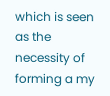which is seen as the necessity of forming a my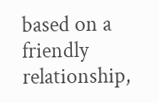based on a friendly relationship,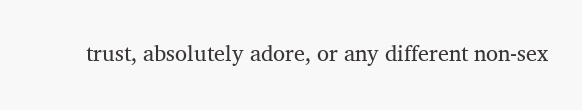trust, absolutely adore, or any different non-sex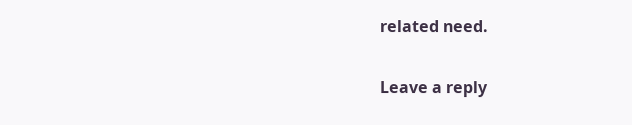related need.

Leave a reply